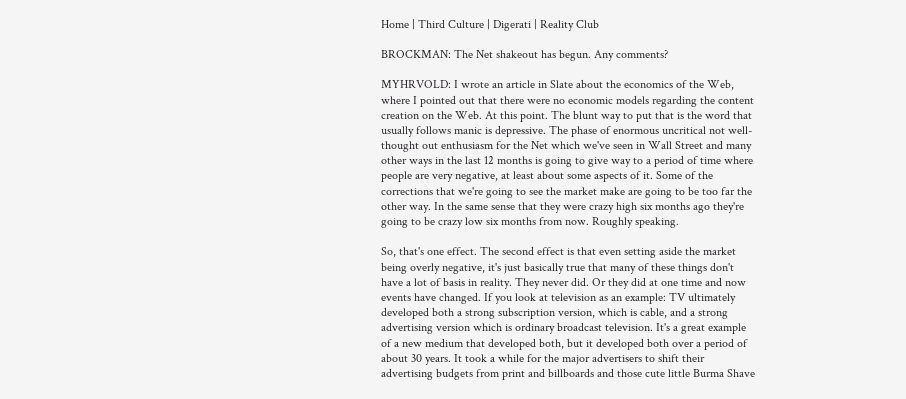Home | Third Culture | Digerati | Reality Club

BROCKMAN: The Net shakeout has begun. Any comments?

MYHRVOLD: I wrote an article in Slate about the economics of the Web, where I pointed out that there were no economic models regarding the content creation on the Web. At this point. The blunt way to put that is the word that usually follows manic is depressive. The phase of enormous uncritical not well-thought out enthusiasm for the Net which we've seen in Wall Street and many other ways in the last 12 months is going to give way to a period of time where people are very negative, at least about some aspects of it. Some of the corrections that we're going to see the market make are going to be too far the other way. In the same sense that they were crazy high six months ago they're going to be crazy low six months from now. Roughly speaking.

So, that's one effect. The second effect is that even setting aside the market being overly negative, it's just basically true that many of these things don't have a lot of basis in reality. They never did. Or they did at one time and now events have changed. If you look at television as an example: TV ultimately developed both a strong subscription version, which is cable, and a strong advertising version which is ordinary broadcast television. It's a great example of a new medium that developed both, but it developed both over a period of about 30 years. It took a while for the major advertisers to shift their advertising budgets from print and billboards and those cute little Burma Shave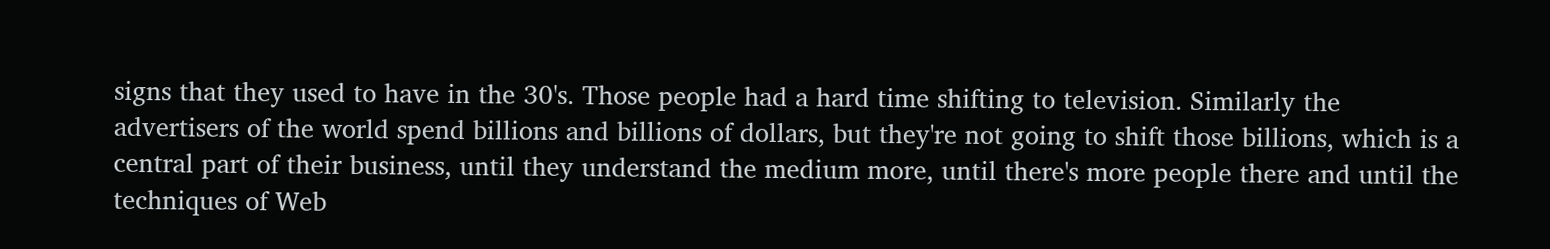signs that they used to have in the 30's. Those people had a hard time shifting to television. Similarly the advertisers of the world spend billions and billions of dollars, but they're not going to shift those billions, which is a central part of their business, until they understand the medium more, until there's more people there and until the techniques of Web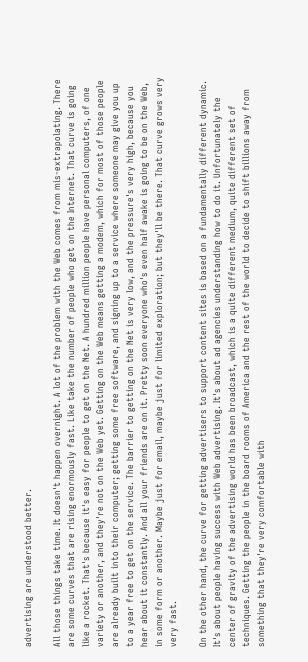advertising are understood better.

All those things take time. It doesn't happen overnight. A lot of the problem with the Web comes from mis-extrapolating. There are some curves that are rising enormously fast. Like take the number of people who get on the Internet. That curve is going like a rocket. That's because it's easy for people to get on the Net. A hundred million people have personal computers, of one variety or another, and they're not on the Web yet. Getting on the Web means getting a modem, which for most of those people are already built into their computer; getting some free software, and signing up to a service where someone may give you up to a year free to get on the service. The barrier to getting on the Net is very low, and the pressure's very high, because you hear about it constantly. And all your friends are on it. Pretty soon everyone who's even half awake is going to be on the Web, in some form or another. Maybe just for email, maybe just for limited exploration; but they'll be there. That curve grows very very fast.

On the other hand, the curve for getting advertisers to support content sites is based on a fundamentally different dynamic. It's about people having success with Web advertising. It's about ad agencies understanding how to do it. Unfortunately the center of gravity of the advertising world has been broadcast, which is a quite different medium, quite different set of techniques. Getting the people in the board rooms of America and the rest of the world to decide to shift billions away from something that they're very comfortable with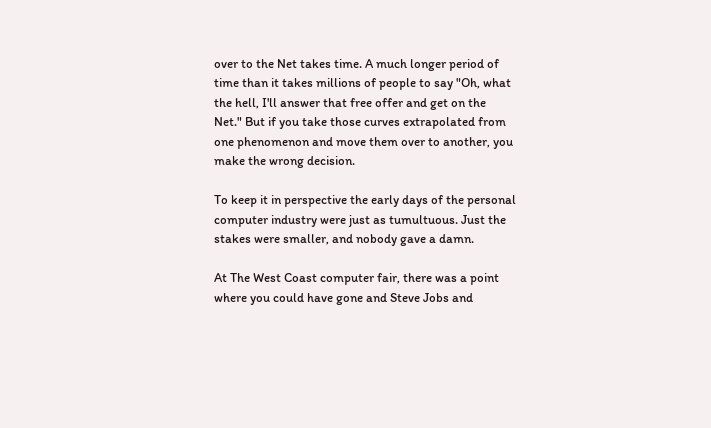over to the Net takes time. A much longer period of time than it takes millions of people to say "Oh, what the hell, I'll answer that free offer and get on the Net." But if you take those curves extrapolated from one phenomenon and move them over to another, you make the wrong decision.

To keep it in perspective the early days of the personal computer industry were just as tumultuous. Just the stakes were smaller, and nobody gave a damn.

At The West Coast computer fair, there was a point where you could have gone and Steve Jobs and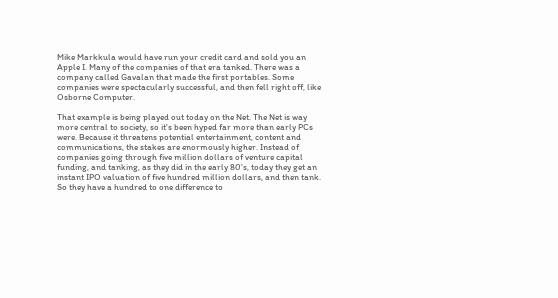Mike Markkula would have run your credit card and sold you an Apple I. Many of the companies of that era tanked. There was a company called Gavalan that made the first portables. Some companies were spectacularly successful, and then fell right off, like Osborne Computer.

That example is being played out today on the Net. The Net is way more central to society, so it's been hyped far more than early PCs were. Because it threatens potential entertainment, content and communications, the stakes are enormously higher. Instead of companies going through five million dollars of venture capital funding, and tanking, as they did in the early 80's, today they get an instant IPO valuation of five hundred million dollars, and then tank. So they have a hundred to one difference to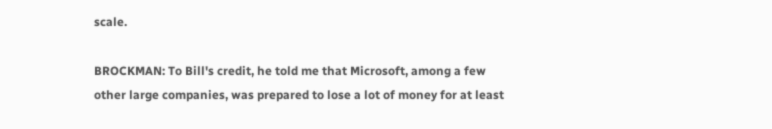scale.

BROCKMAN: To Bill's credit, he told me that Microsoft, among a few other large companies, was prepared to lose a lot of money for at least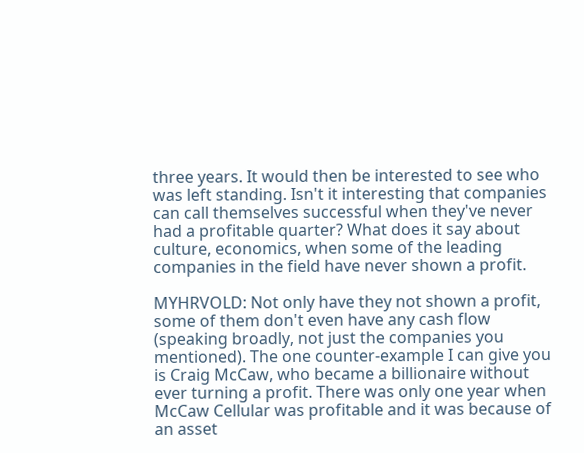three years. It would then be interested to see who was left standing. Isn't it interesting that companies can call themselves successful when they've never had a profitable quarter? What does it say about culture, economics, when some of the leading companies in the field have never shown a profit.

MYHRVOLD: Not only have they not shown a profit, some of them don't even have any cash flow (speaking broadly, not just the companies you mentioned). The one counter-example I can give you is Craig McCaw, who became a billionaire without ever turning a profit. There was only one year when McCaw Cellular was profitable and it was because of an asset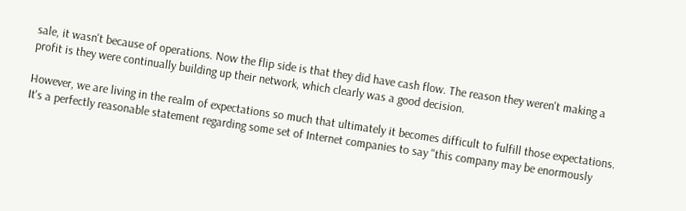sale, it wasn't because of operations. Now the flip side is that they did have cash flow. The reason they weren't making a profit is they were continually building up their network, which clearly was a good decision.

However, we are living in the realm of expectations so much that ultimately it becomes difficult to fulfill those expectations. It's a perfectly reasonable statement regarding some set of Internet companies to say "this company may be enormously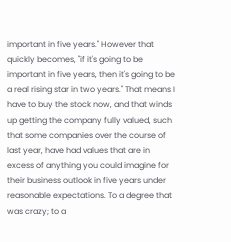important in five years." However that quickly becomes, "if it's going to be important in five years, then it's going to be a real rising star in two years." That means I have to buy the stock now, and that winds up getting the company fully valued, such that some companies over the course of last year, have had values that are in excess of anything you could imagine for their business outlook in five years under reasonable expectations. To a degree that was crazy; to a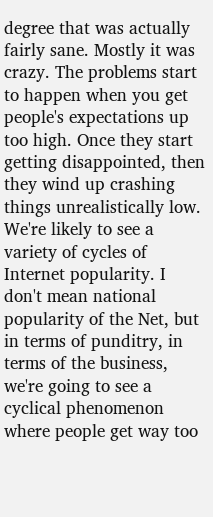degree that was actually fairly sane. Mostly it was crazy. The problems start to happen when you get people's expectations up too high. Once they start getting disappointed, then they wind up crashing things unrealistically low. We're likely to see a variety of cycles of Internet popularity. I don't mean national popularity of the Net, but in terms of punditry, in terms of the business, we're going to see a cyclical phenomenon where people get way too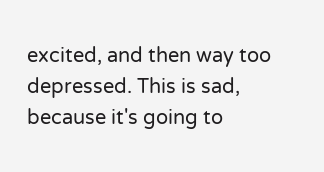excited, and then way too depressed. This is sad, because it's going to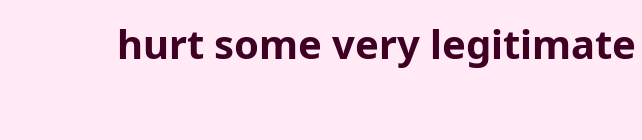hurt some very legitimate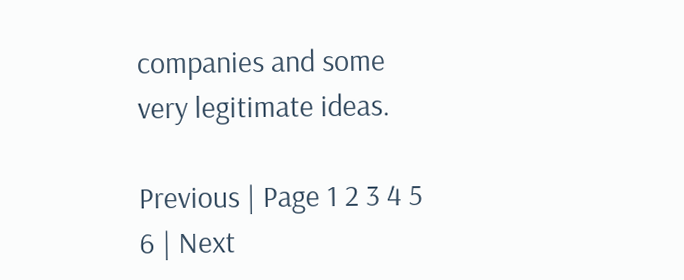companies and some very legitimate ideas.

Previous | Page 1 2 3 4 5 6 | Next